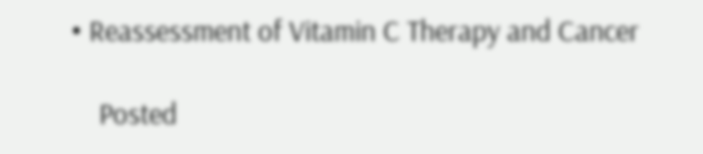• Reassessment of Vitamin C Therapy and Cancer

    Posted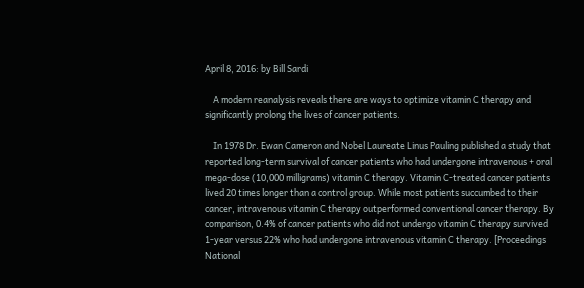April 8, 2016: by Bill Sardi

    A modern reanalysis reveals there are ways to optimize vitamin C therapy and significantly prolong the lives of cancer patients.

    In 1978 Dr. Ewan Cameron and Nobel Laureate Linus Pauling published a study that reported long-term survival of cancer patients who had undergone intravenous + oral mega-dose (10,000 milligrams) vitamin C therapy. Vitamin C-treated cancer patients lived 20 times longer than a control group. While most patients succumbed to their cancer, intravenous vitamin C therapy outperformed conventional cancer therapy. By comparison, 0.4% of cancer patients who did not undergo vitamin C therapy survived 1-year versus 22% who had undergone intravenous vitamin C therapy. [Proceedings National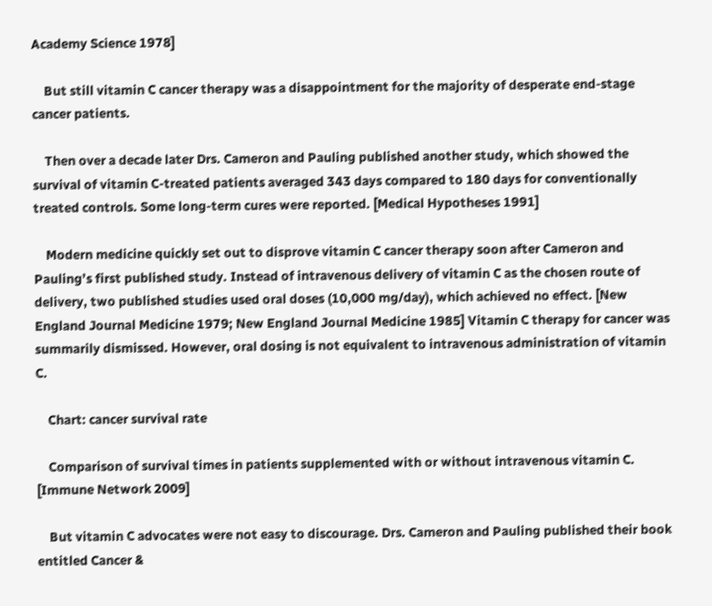Academy Science 1978]

    But still vitamin C cancer therapy was a disappointment for the majority of desperate end-stage cancer patients.

    Then over a decade later Drs. Cameron and Pauling published another study, which showed the survival of vitamin C-treated patients averaged 343 days compared to 180 days for conventionally treated controls. Some long-term cures were reported. [Medical Hypotheses 1991]

    Modern medicine quickly set out to disprove vitamin C cancer therapy soon after Cameron and Pauling’s first published study. Instead of intravenous delivery of vitamin C as the chosen route of delivery, two published studies used oral doses (10,000 mg/day), which achieved no effect. [New England Journal Medicine 1979; New England Journal Medicine 1985] Vitamin C therapy for cancer was summarily dismissed. However, oral dosing is not equivalent to intravenous administration of vitamin C.

    Chart: cancer survival rate

    Comparison of survival times in patients supplemented with or without intravenous vitamin C. [Immune Network 2009]

    But vitamin C advocates were not easy to discourage. Drs. Cameron and Pauling published their book entitled Cancer &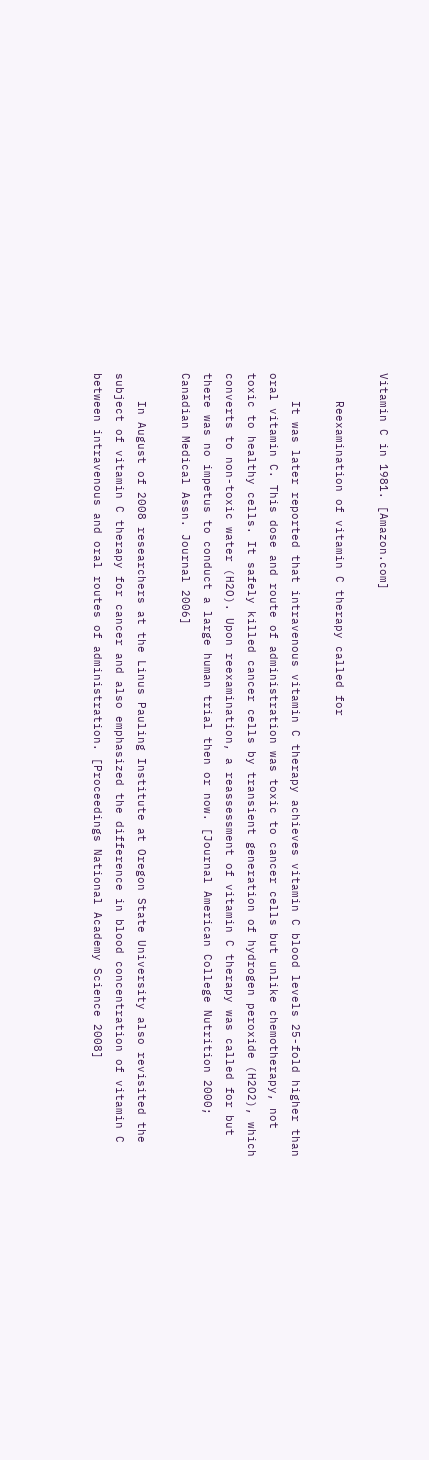Vitamin C in 1981. [Amazon.com]

    Reexamination of vitamin C therapy called for

    It was later reported that intravenous vitamin C therapy achieves vitamin C blood levels 25-fold higher than oral vitamin C. This dose and route of administration was toxic to cancer cells but unlike chemotherapy, not toxic to healthy cells. It safely killed cancer cells by transient generation of hydrogen peroxide (H2O2), which converts to non-toxic water (H2O). Upon reexamination, a reassessment of vitamin C therapy was called for but there was no impetus to conduct a large human trial then or now. [Journal American College Nutrition 2000; Canadian Medical Assn. Journal 2006]

    In August of 2008 researchers at the Linus Pauling Institute at Oregon State University also revisited the subject of vitamin C therapy for cancer and also emphasized the difference in blood concentration of vitamin C between intravenous and oral routes of administration. [Proceedings National Academy Science 2008]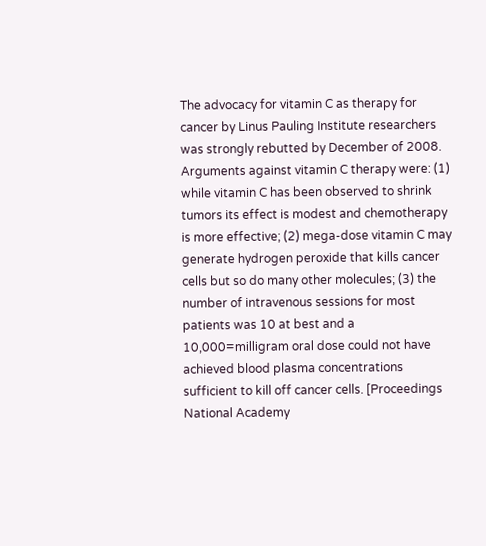The advocacy for vitamin C as therapy for cancer by Linus Pauling Institute researchers was strongly rebutted by December of 2008. Arguments against vitamin C therapy were: (1) while vitamin C has been observed to shrink tumors its effect is modest and chemotherapy is more effective; (2) mega-dose vitamin C may generate hydrogen peroxide that kills cancer cells but so do many other molecules; (3) the number of intravenous sessions for most patients was 10 at best and a 10,000=milligram oral dose could not have achieved blood plasma concentrations sufficient to kill off cancer cells. [Proceedings National Academy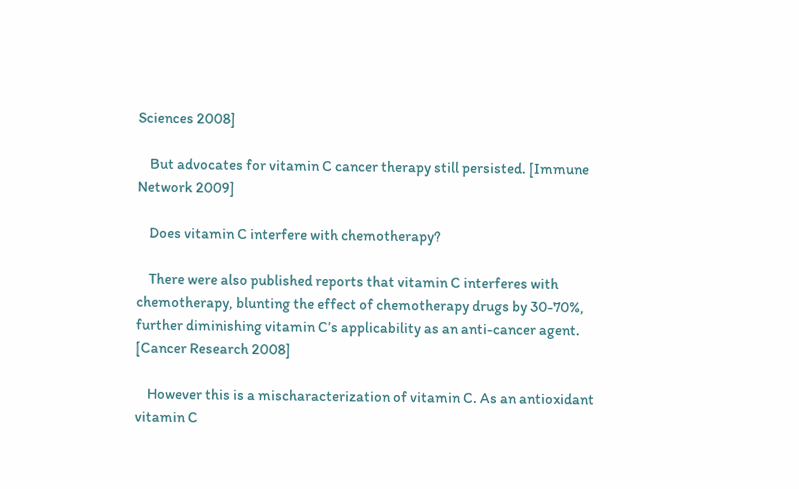Sciences 2008]

    But advocates for vitamin C cancer therapy still persisted. [Immune Network 2009]

    Does vitamin C interfere with chemotherapy?

    There were also published reports that vitamin C interferes with chemotherapy, blunting the effect of chemotherapy drugs by 30-70%, further diminishing vitamin C’s applicability as an anti-cancer agent. [Cancer Research 2008]

    However this is a mischaracterization of vitamin C. As an antioxidant vitamin C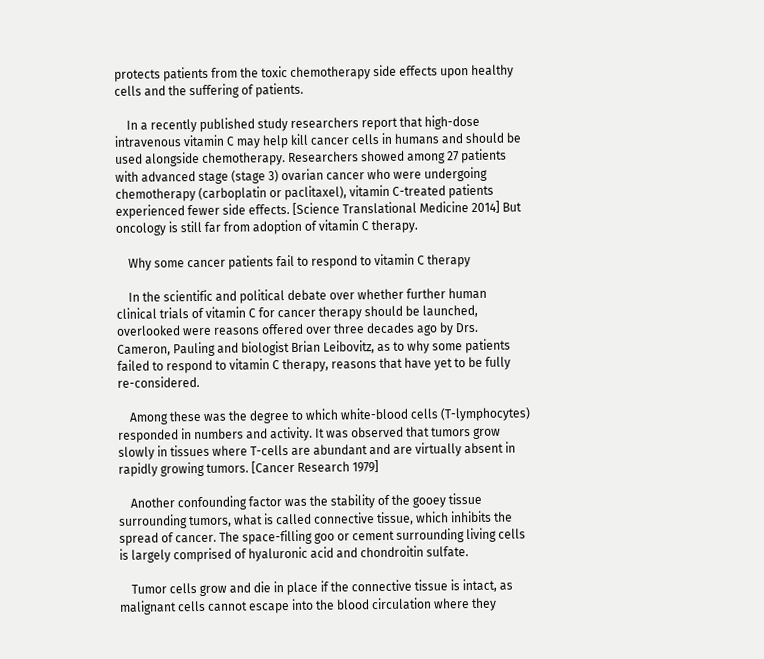protects patients from the toxic chemotherapy side effects upon healthy cells and the suffering of patients.

    In a recently published study researchers report that high-dose intravenous vitamin C may help kill cancer cells in humans and should be used alongside chemotherapy. Researchers showed among 27 patients with advanced stage (stage 3) ovarian cancer who were undergoing chemotherapy (carboplatin or paclitaxel), vitamin C-treated patients experienced fewer side effects. [Science Translational Medicine 2014] But oncology is still far from adoption of vitamin C therapy.

    Why some cancer patients fail to respond to vitamin C therapy

    In the scientific and political debate over whether further human clinical trials of vitamin C for cancer therapy should be launched, overlooked were reasons offered over three decades ago by Drs. Cameron, Pauling and biologist Brian Leibovitz, as to why some patients failed to respond to vitamin C therapy, reasons that have yet to be fully re-considered.

    Among these was the degree to which white-blood cells (T-lymphocytes) responded in numbers and activity. It was observed that tumors grow slowly in tissues where T-cells are abundant and are virtually absent in rapidly growing tumors. [Cancer Research 1979]

    Another confounding factor was the stability of the gooey tissue surrounding tumors, what is called connective tissue, which inhibits the spread of cancer. The space-filling goo or cement surrounding living cells is largely comprised of hyaluronic acid and chondroitin sulfate.

    Tumor cells grow and die in place if the connective tissue is intact, as malignant cells cannot escape into the blood circulation where they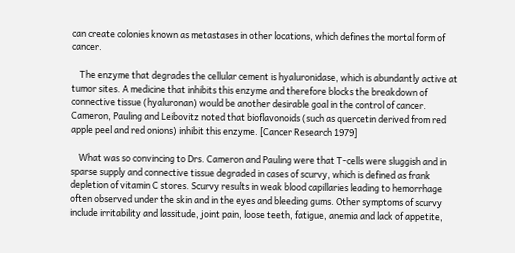can create colonies known as metastases in other locations, which defines the mortal form of cancer.

    The enzyme that degrades the cellular cement is hyaluronidase, which is abundantly active at tumor sites. A medicine that inhibits this enzyme and therefore blocks the breakdown of connective tissue (hyaluronan) would be another desirable goal in the control of cancer. Cameron, Pauling and Leibovitz noted that bioflavonoids (such as quercetin derived from red apple peel and red onions) inhibit this enzyme. [Cancer Research 1979]

    What was so convincing to Drs. Cameron and Pauling were that T-cells were sluggish and in sparse supply and connective tissue degraded in cases of scurvy, which is defined as frank depletion of vitamin C stores. Scurvy results in weak blood capillaries leading to hemorrhage often observed under the skin and in the eyes and bleeding gums. Other symptoms of scurvy include irritability and lassitude, joint pain, loose teeth, fatigue, anemia and lack of appetite,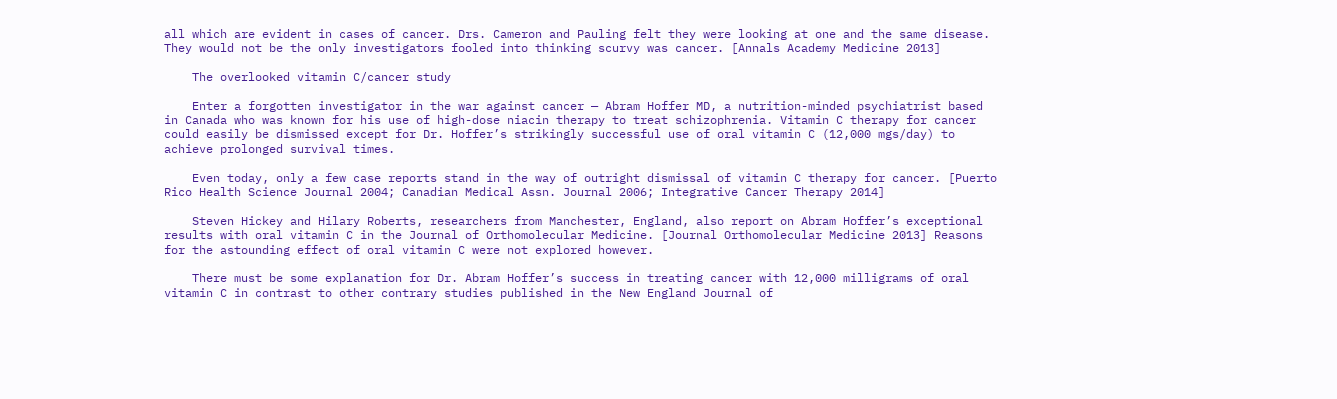all which are evident in cases of cancer. Drs. Cameron and Pauling felt they were looking at one and the same disease. They would not be the only investigators fooled into thinking scurvy was cancer. [Annals Academy Medicine 2013]

    The overlooked vitamin C/cancer study

    Enter a forgotten investigator in the war against cancer — Abram Hoffer MD, a nutrition-minded psychiatrist based in Canada who was known for his use of high-dose niacin therapy to treat schizophrenia. Vitamin C therapy for cancer could easily be dismissed except for Dr. Hoffer’s strikingly successful use of oral vitamin C (12,000 mgs/day) to achieve prolonged survival times.

    Even today, only a few case reports stand in the way of outright dismissal of vitamin C therapy for cancer. [Puerto Rico Health Science Journal 2004; Canadian Medical Assn. Journal 2006; Integrative Cancer Therapy 2014]

    Steven Hickey and Hilary Roberts, researchers from Manchester, England, also report on Abram Hoffer’s exceptional results with oral vitamin C in the Journal of Orthomolecular Medicine. [Journal Orthomolecular Medicine 2013] Reasons for the astounding effect of oral vitamin C were not explored however.

    There must be some explanation for Dr. Abram Hoffer’s success in treating cancer with 12,000 milligrams of oral vitamin C in contrast to other contrary studies published in the New England Journal of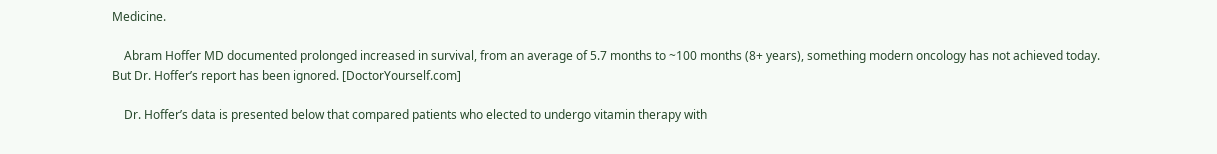Medicine.

    Abram Hoffer MD documented prolonged increased in survival, from an average of 5.7 months to ~100 months (8+ years), something modern oncology has not achieved today. But Dr. Hoffer’s report has been ignored. [DoctorYourself.com]

    Dr. Hoffer’s data is presented below that compared patients who elected to undergo vitamin therapy with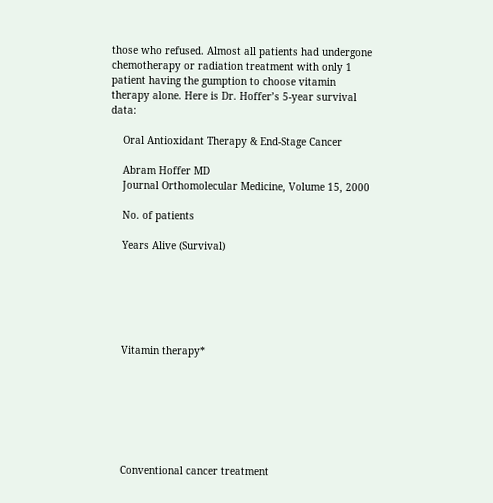those who refused. Almost all patients had undergone chemotherapy or radiation treatment with only 1 patient having the gumption to choose vitamin therapy alone. Here is Dr. Hoffer’s 5-year survival data:

    Oral Antioxidant Therapy & End-Stage Cancer

    Abram Hoffer MD
    Journal Orthomolecular Medicine, Volume 15, 2000

    No. of patients

    Years Alive (Survival)






    Vitamin therapy*







    Conventional cancer treatment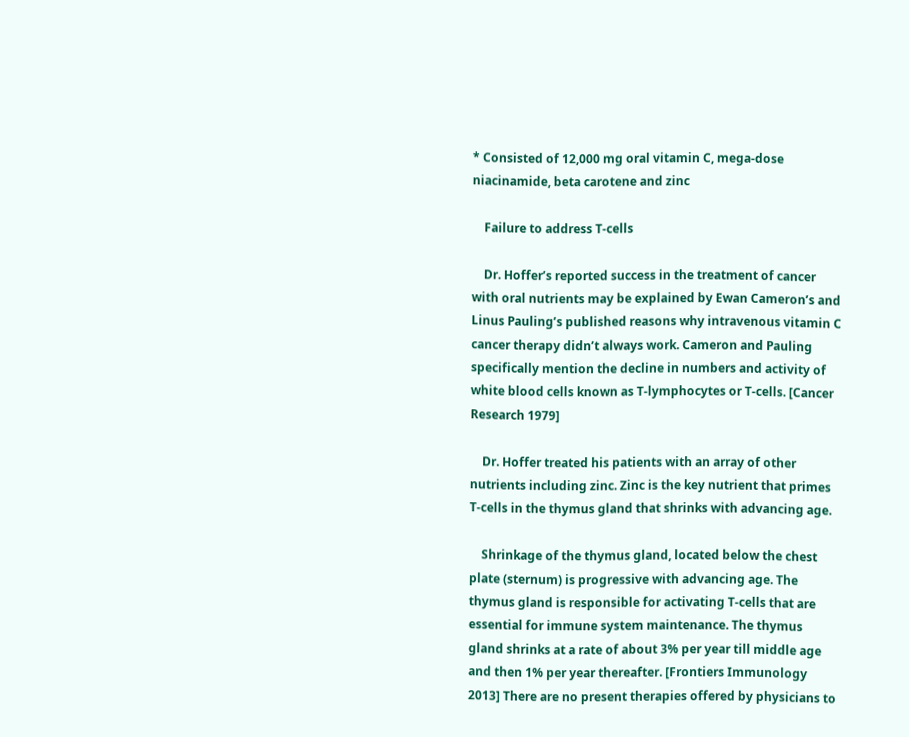* Consisted of 12,000 mg oral vitamin C, mega-dose niacinamide, beta carotene and zinc

    Failure to address T-cells

    Dr. Hoffer’s reported success in the treatment of cancer with oral nutrients may be explained by Ewan Cameron’s and Linus Pauling’s published reasons why intravenous vitamin C cancer therapy didn’t always work. Cameron and Pauling specifically mention the decline in numbers and activity of white blood cells known as T-lymphocytes or T-cells. [Cancer Research 1979]

    Dr. Hoffer treated his patients with an array of other nutrients including zinc. Zinc is the key nutrient that primes T-cells in the thymus gland that shrinks with advancing age.

    Shrinkage of the thymus gland, located below the chest plate (sternum) is progressive with advancing age. The thymus gland is responsible for activating T-cells that are essential for immune system maintenance. The thymus gland shrinks at a rate of about 3% per year till middle age and then 1% per year thereafter. [Frontiers Immunology 2013] There are no present therapies offered by physicians to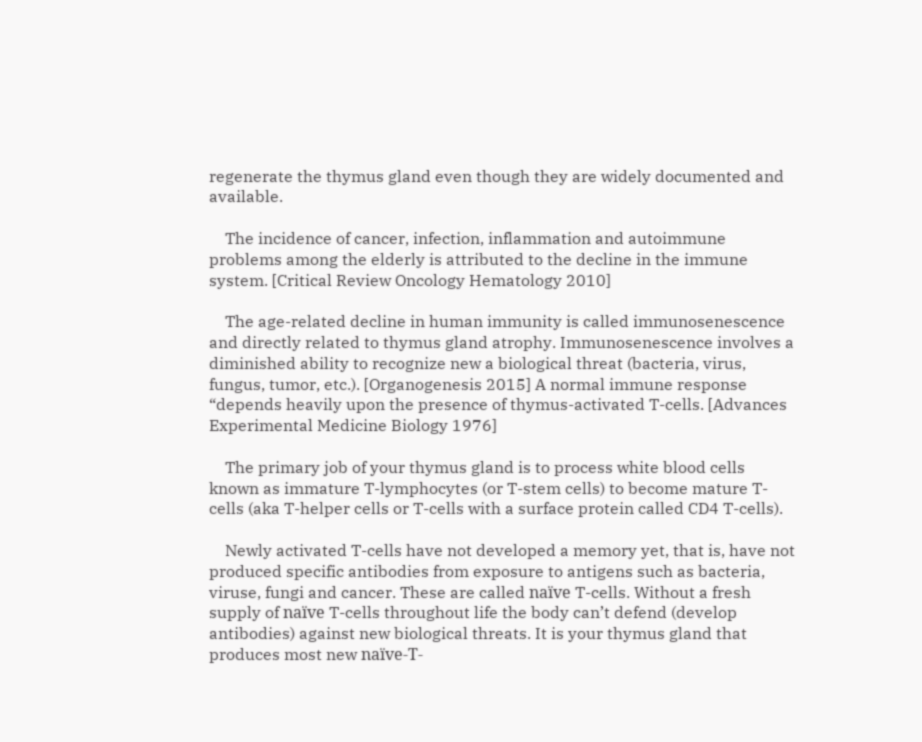regenerate the thymus gland even though they are widely documented and available.

    The incidence of cancer, infection, inflammation and autoimmune problems among the elderly is attributed to the decline in the immune system. [Critical Review Oncology Hematology 2010]

    The age-related decline in human immunity is called immunosenescence and directly related to thymus gland atrophy. Immunosenescence involves a diminished ability to recognize new a biological threat (bacteria, virus, fungus, tumor, etc.). [Organogenesis 2015] A normal immune response “depends heavily upon the presence of thymus-activated T-cells. [Advances Experimental Medicine Biology 1976]

    The primary job of your thymus gland is to process white blood cells known as immature T-lymphocytes (or T-stem cells) to become mature T-cells (aka T-helper cells or T-cells with a surface protein called CD4 T-cells).

    Newly activated T-cells have not developed a memory yet, that is, have not produced specific antibodies from exposure to antigens such as bacteria, viruse, fungi and cancer. These are called naïve T-cells. Without a fresh supply of naïve T-cells throughout life the body can’t defend (develop antibodies) against new biological threats. It is your thymus gland that produces most new naïve-T-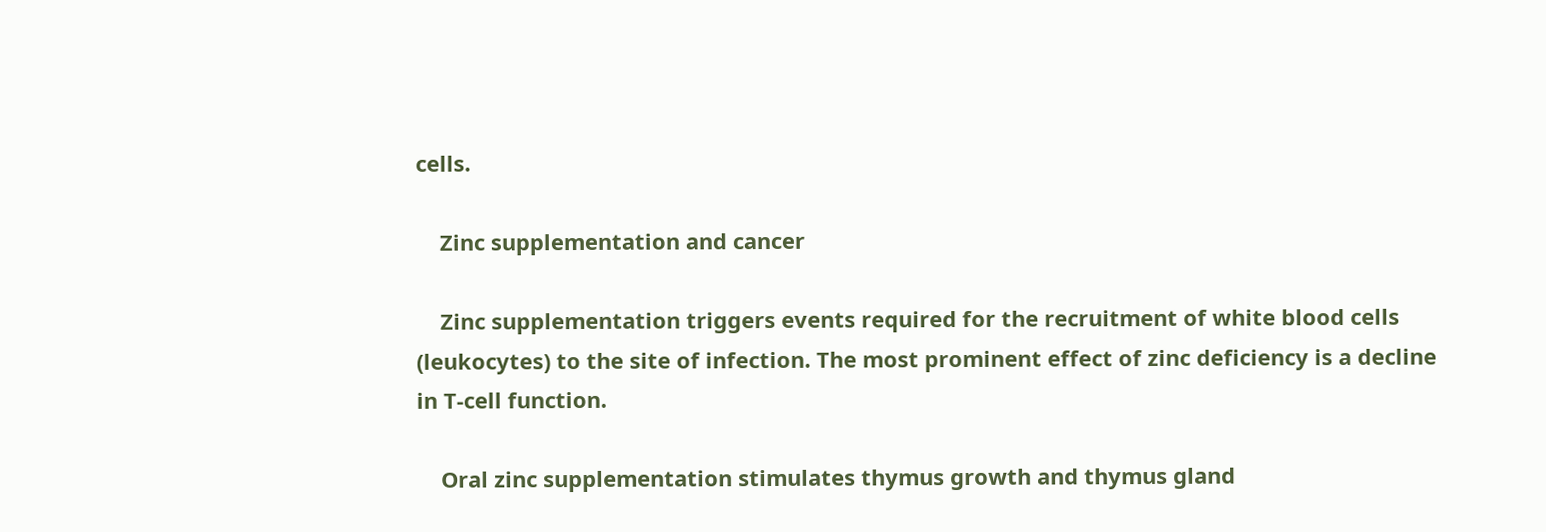cells.

    Zinc supplementation and cancer

    Zinc supplementation triggers events required for the recruitment of white blood cells (leukocytes) to the site of infection. The most prominent effect of zinc deficiency is a decline in T-cell function.

    Oral zinc supplementation stimulates thymus growth and thymus gland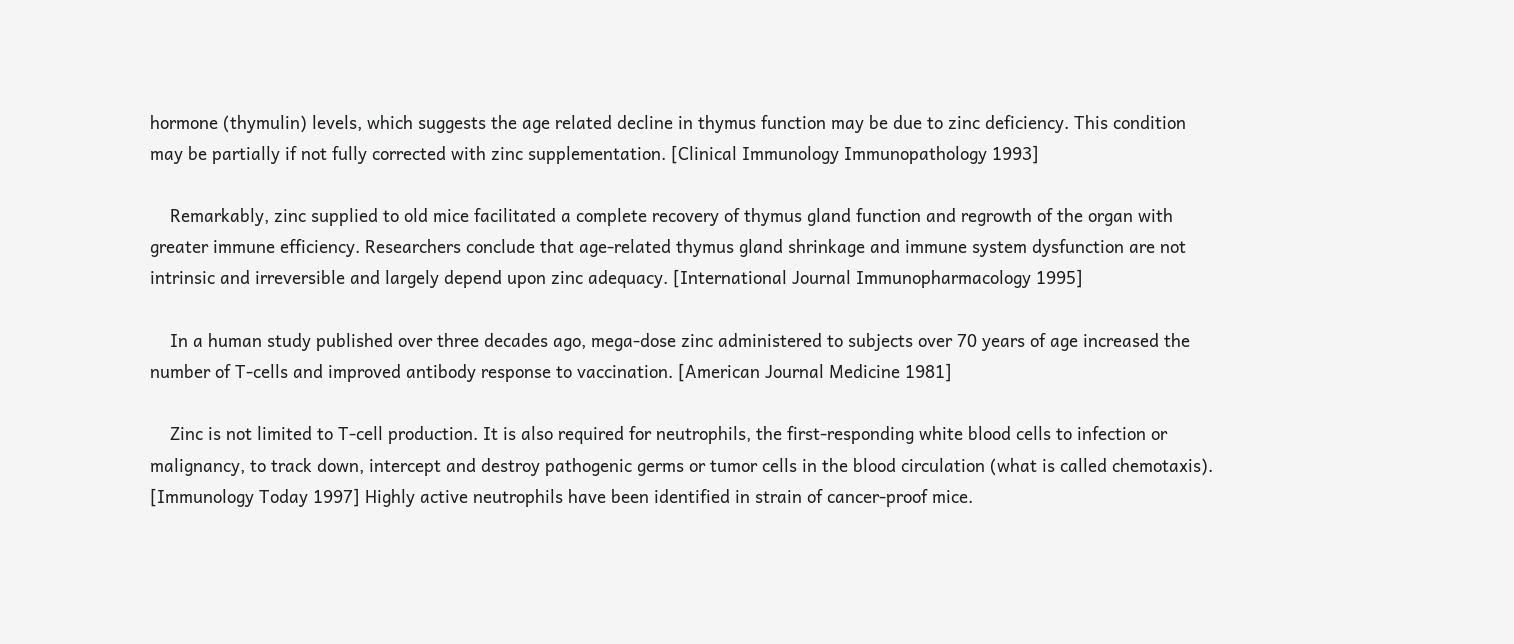hormone (thymulin) levels, which suggests the age related decline in thymus function may be due to zinc deficiency. This condition may be partially if not fully corrected with zinc supplementation. [Clinical Immunology Immunopathology 1993]

    Remarkably, zinc supplied to old mice facilitated a complete recovery of thymus gland function and regrowth of the organ with greater immune efficiency. Researchers conclude that age-related thymus gland shrinkage and immune system dysfunction are not intrinsic and irreversible and largely depend upon zinc adequacy. [International Journal Immunopharmacology 1995]

    In a human study published over three decades ago, mega-dose zinc administered to subjects over 70 years of age increased the number of T-cells and improved antibody response to vaccination. [American Journal Medicine 1981]

    Zinc is not limited to T-cell production. It is also required for neutrophils, the first-responding white blood cells to infection or malignancy, to track down, intercept and destroy pathogenic germs or tumor cells in the blood circulation (what is called chemotaxis). [Immunology Today 1997] Highly active neutrophils have been identified in strain of cancer-proof mice.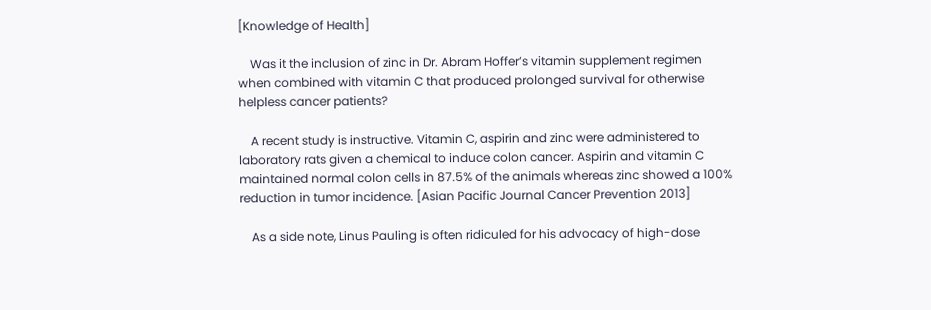[Knowledge of Health]

    Was it the inclusion of zinc in Dr. Abram Hoffer’s vitamin supplement regimen when combined with vitamin C that produced prolonged survival for otherwise helpless cancer patients?

    A recent study is instructive. Vitamin C, aspirin and zinc were administered to laboratory rats given a chemical to induce colon cancer. Aspirin and vitamin C maintained normal colon cells in 87.5% of the animals whereas zinc showed a 100% reduction in tumor incidence. [Asian Pacific Journal Cancer Prevention 2013]

    As a side note, Linus Pauling is often ridiculed for his advocacy of high-dose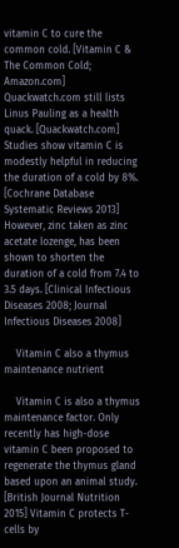vitamin C to cure the common cold. [Vitamin C & The Common Cold; Amazon.com] Quackwatch.com still lists Linus Pauling as a health quack. [Quackwatch.com] Studies show vitamin C is modestly helpful in reducing the duration of a cold by 8%. [Cochrane Database Systematic Reviews 2013] However, zinc taken as zinc acetate lozenge, has been shown to shorten the duration of a cold from 7.4 to 3.5 days. [Clinical Infectious Diseases 2008; Journal Infectious Diseases 2008]

    Vitamin C also a thymus maintenance nutrient

    Vitamin C is also a thymus maintenance factor. Only recently has high-dose vitamin C been proposed to regenerate the thymus gland based upon an animal study. [British Journal Nutrition 2015] Vitamin C protects T-cells by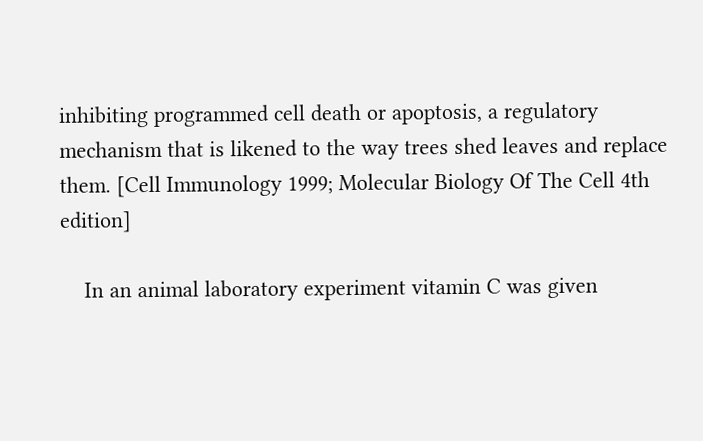inhibiting programmed cell death or apoptosis, a regulatory mechanism that is likened to the way trees shed leaves and replace them. [Cell Immunology 1999; Molecular Biology Of The Cell 4th edition]

    In an animal laboratory experiment vitamin C was given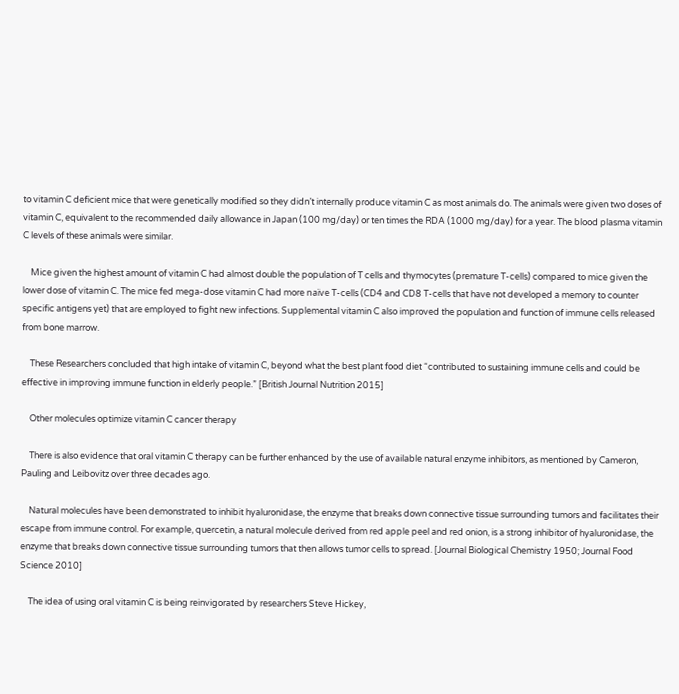to vitamin C deficient mice that were genetically modified so they didn’t internally produce vitamin C as most animals do. The animals were given two doses of vitamin C, equivalent to the recommended daily allowance in Japan (100 mg/day) or ten times the RDA (1000 mg/day) for a year. The blood plasma vitamin C levels of these animals were similar.

    Mice given the highest amount of vitamin C had almost double the population of T cells and thymocytes (premature T-cells) compared to mice given the lower dose of vitamin C. The mice fed mega-dose vitamin C had more naïve T-cells (CD4 and CD8 T-cells that have not developed a memory to counter specific antigens yet) that are employed to fight new infections. Supplemental vitamin C also improved the population and function of immune cells released from bone marrow.

    These Researchers concluded that high intake of vitamin C, beyond what the best plant food diet “contributed to sustaining immune cells and could be effective in improving immune function in elderly people.” [British Journal Nutrition 2015]

    Other molecules optimize vitamin C cancer therapy

    There is also evidence that oral vitamin C therapy can be further enhanced by the use of available natural enzyme inhibitors, as mentioned by Cameron, Pauling and Leibovitz over three decades ago.

    Natural molecules have been demonstrated to inhibit hyaluronidase, the enzyme that breaks down connective tissue surrounding tumors and facilitates their escape from immune control. For example, quercetin, a natural molecule derived from red apple peel and red onion, is a strong inhibitor of hyaluronidase, the enzyme that breaks down connective tissue surrounding tumors that then allows tumor cells to spread. [Journal Biological Chemistry 1950; Journal Food Science 2010]

    The idea of using oral vitamin C is being reinvigorated by researchers Steve Hickey,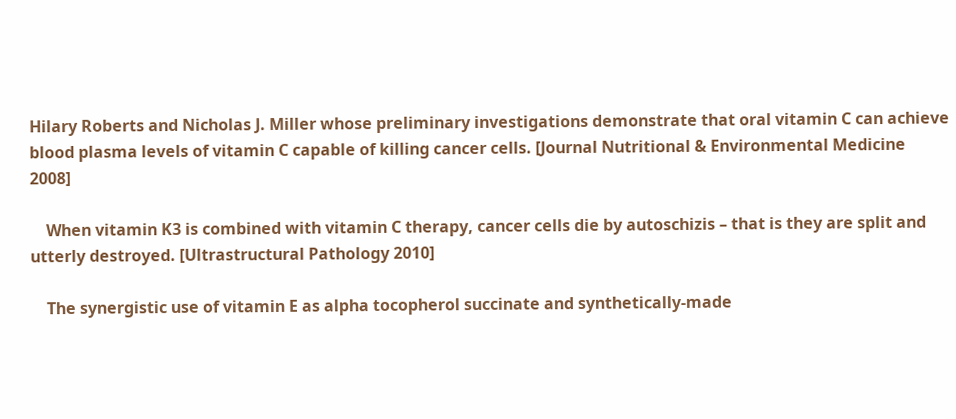Hilary Roberts and Nicholas J. Miller whose preliminary investigations demonstrate that oral vitamin C can achieve blood plasma levels of vitamin C capable of killing cancer cells. [Journal Nutritional & Environmental Medicine 2008]

    When vitamin K3 is combined with vitamin C therapy, cancer cells die by autoschizis – that is they are split and utterly destroyed. [Ultrastructural Pathology 2010]

    The synergistic use of vitamin E as alpha tocopherol succinate and synthetically-made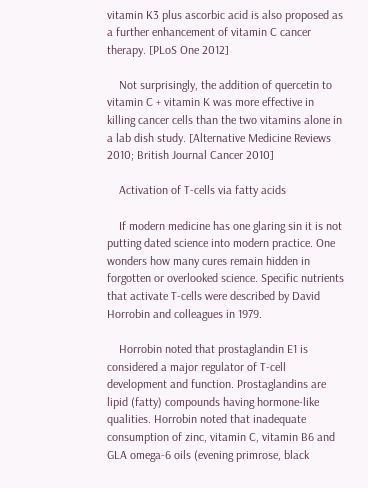vitamin K3 plus ascorbic acid is also proposed as a further enhancement of vitamin C cancer therapy. [PLoS One 2012]

    Not surprisingly, the addition of quercetin to vitamin C + vitamin K was more effective in killing cancer cells than the two vitamins alone in a lab dish study. [Alternative Medicine Reviews 2010; British Journal Cancer 2010]

    Activation of T-cells via fatty acids

    If modern medicine has one glaring sin it is not putting dated science into modern practice. One wonders how many cures remain hidden in forgotten or overlooked science. Specific nutrients that activate T-cells were described by David Horrobin and colleagues in 1979.

    Horrobin noted that prostaglandin E1 is considered a major regulator of T-cell development and function. Prostaglandins are lipid (fatty) compounds having hormone-like qualities. Horrobin noted that inadequate consumption of zinc, vitamin C, vitamin B6 and GLA omega-6 oils (evening primrose, black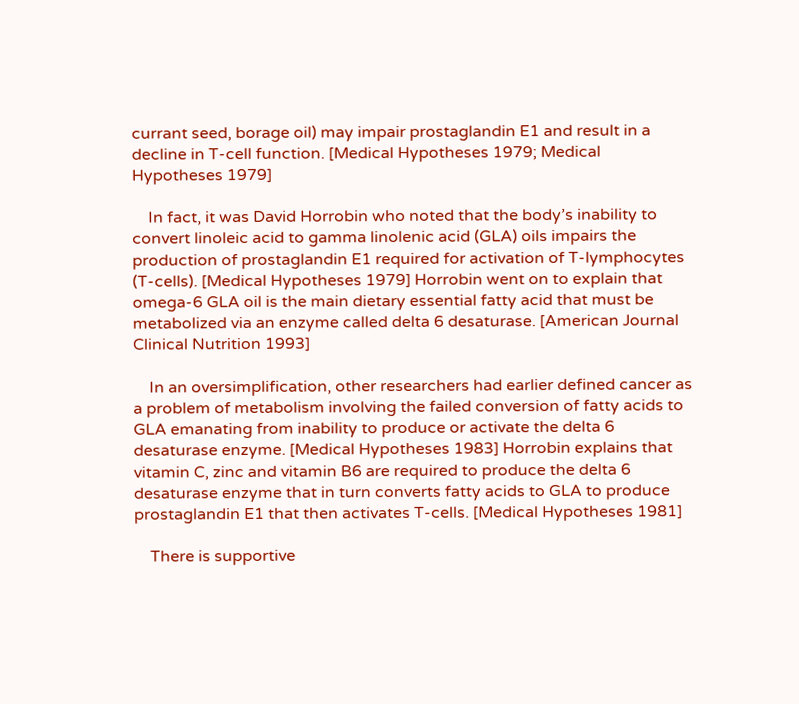currant seed, borage oil) may impair prostaglandin E1 and result in a decline in T-cell function. [Medical Hypotheses 1979; Medical Hypotheses 1979]

    In fact, it was David Horrobin who noted that the body’s inability to convert linoleic acid to gamma linolenic acid (GLA) oils impairs the production of prostaglandin E1 required for activation of T-lymphocytes (T-cells). [Medical Hypotheses 1979] Horrobin went on to explain that omega-6 GLA oil is the main dietary essential fatty acid that must be metabolized via an enzyme called delta 6 desaturase. [American Journal Clinical Nutrition 1993]

    In an oversimplification, other researchers had earlier defined cancer as a problem of metabolism involving the failed conversion of fatty acids to GLA emanating from inability to produce or activate the delta 6 desaturase enzyme. [Medical Hypotheses 1983] Horrobin explains that vitamin C, zinc and vitamin B6 are required to produce the delta 6 desaturase enzyme that in turn converts fatty acids to GLA to produce prostaglandin E1 that then activates T-cells. [Medical Hypotheses 1981]

    There is supportive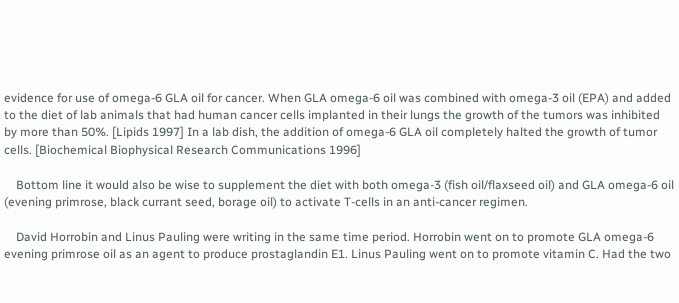evidence for use of omega-6 GLA oil for cancer. When GLA omega-6 oil was combined with omega-3 oil (EPA) and added to the diet of lab animals that had human cancer cells implanted in their lungs the growth of the tumors was inhibited by more than 50%. [Lipids 1997] In a lab dish, the addition of omega-6 GLA oil completely halted the growth of tumor cells. [Biochemical Biophysical Research Communications 1996]

    Bottom line it would also be wise to supplement the diet with both omega-3 (fish oil/flaxseed oil) and GLA omega-6 oil (evening primrose, black currant seed, borage oil) to activate T-cells in an anti-cancer regimen.

    David Horrobin and Linus Pauling were writing in the same time period. Horrobin went on to promote GLA omega-6 evening primrose oil as an agent to produce prostaglandin E1. Linus Pauling went on to promote vitamin C. Had the two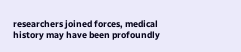researchers joined forces, medical history may have been profoundly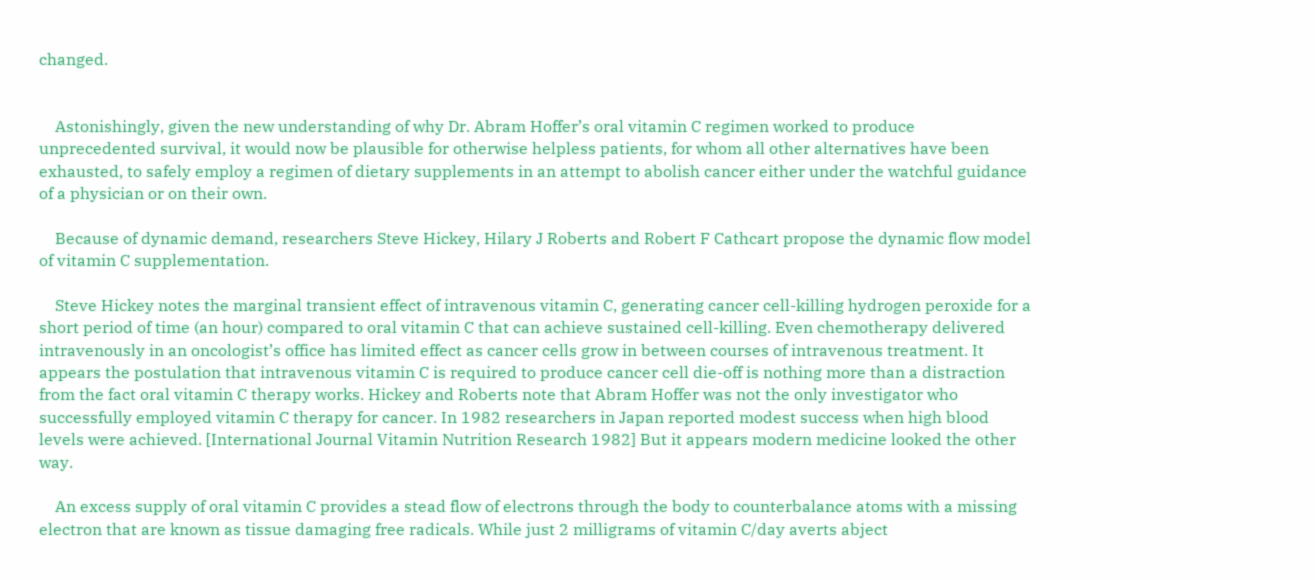changed.


    Astonishingly, given the new understanding of why Dr. Abram Hoffer’s oral vitamin C regimen worked to produce unprecedented survival, it would now be plausible for otherwise helpless patients, for whom all other alternatives have been exhausted, to safely employ a regimen of dietary supplements in an attempt to abolish cancer either under the watchful guidance of a physician or on their own.

    Because of dynamic demand, researchers Steve Hickey, Hilary J Roberts and Robert F Cathcart propose the dynamic flow model of vitamin C supplementation.

    Steve Hickey notes the marginal transient effect of intravenous vitamin C, generating cancer cell-killing hydrogen peroxide for a short period of time (an hour) compared to oral vitamin C that can achieve sustained cell-killing. Even chemotherapy delivered intravenously in an oncologist’s office has limited effect as cancer cells grow in between courses of intravenous treatment. It appears the postulation that intravenous vitamin C is required to produce cancer cell die-off is nothing more than a distraction from the fact oral vitamin C therapy works. Hickey and Roberts note that Abram Hoffer was not the only investigator who successfully employed vitamin C therapy for cancer. In 1982 researchers in Japan reported modest success when high blood levels were achieved. [International Journal Vitamin Nutrition Research 1982] But it appears modern medicine looked the other way.

    An excess supply of oral vitamin C provides a stead flow of electrons through the body to counterbalance atoms with a missing electron that are known as tissue damaging free radicals. While just 2 milligrams of vitamin C/day averts abject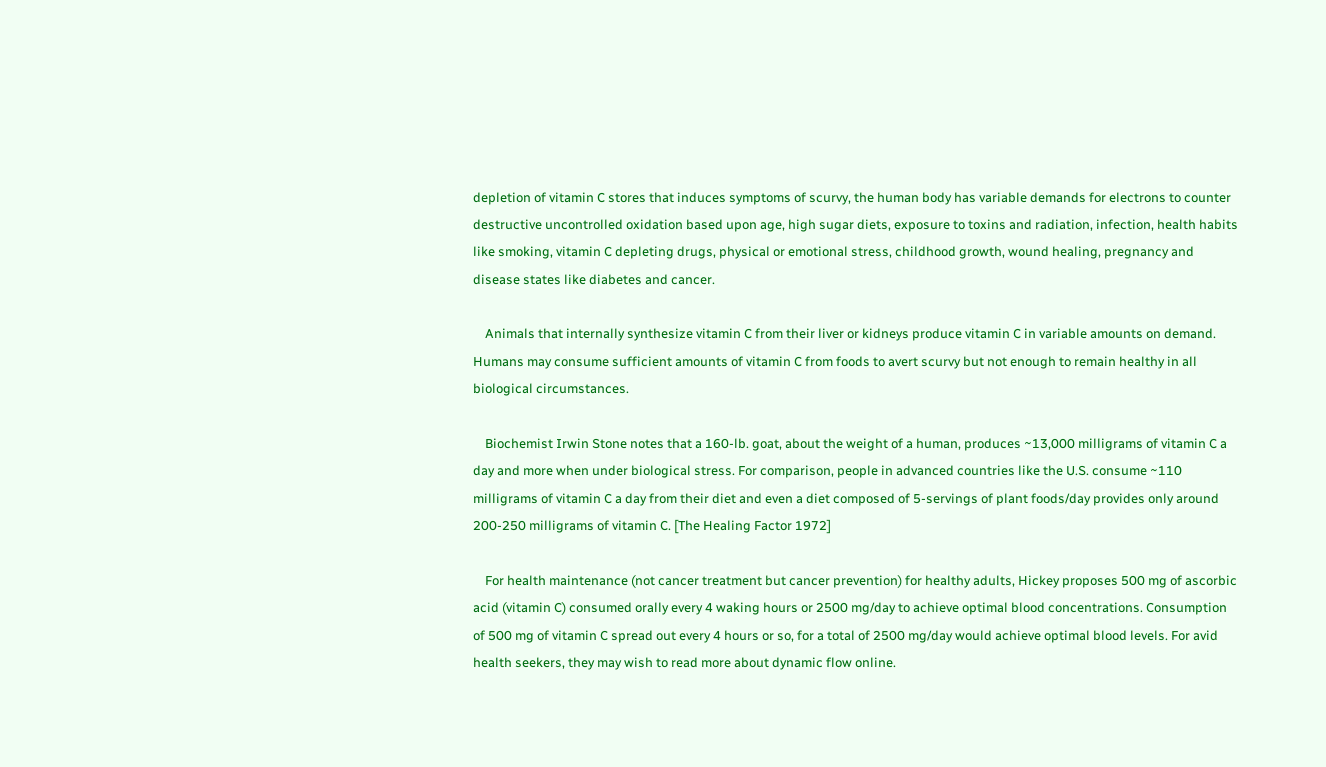depletion of vitamin C stores that induces symptoms of scurvy, the human body has variable demands for electrons to counter destructive uncontrolled oxidation based upon age, high sugar diets, exposure to toxins and radiation, infection, health habits like smoking, vitamin C depleting drugs, physical or emotional stress, childhood growth, wound healing, pregnancy and disease states like diabetes and cancer.

    Animals that internally synthesize vitamin C from their liver or kidneys produce vitamin C in variable amounts on demand. Humans may consume sufficient amounts of vitamin C from foods to avert scurvy but not enough to remain healthy in all biological circumstances.

    Biochemist Irwin Stone notes that a 160-lb. goat, about the weight of a human, produces ~13,000 milligrams of vitamin C a day and more when under biological stress. For comparison, people in advanced countries like the U.S. consume ~110 milligrams of vitamin C a day from their diet and even a diet composed of 5-servings of plant foods/day provides only around 200-250 milligrams of vitamin C. [The Healing Factor 1972]

    For health maintenance (not cancer treatment but cancer prevention) for healthy adults, Hickey proposes 500 mg of ascorbic acid (vitamin C) consumed orally every 4 waking hours or 2500 mg/day to achieve optimal blood concentrations. Consumption of 500 mg of vitamin C spread out every 4 hours or so, for a total of 2500 mg/day would achieve optimal blood levels. For avid health seekers, they may wish to read more about dynamic flow online.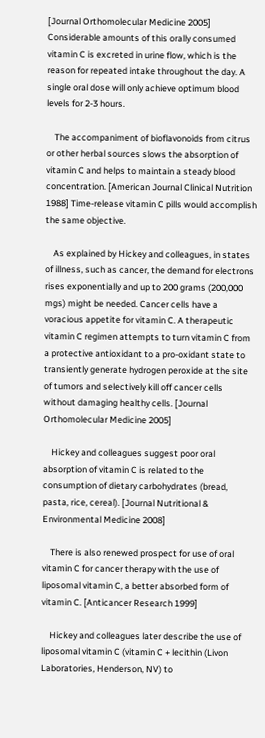[Journal Orthomolecular Medicine 2005] Considerable amounts of this orally consumed vitamin C is excreted in urine flow, which is the reason for repeated intake throughout the day. A single oral dose will only achieve optimum blood levels for 2-3 hours.

    The accompaniment of bioflavonoids from citrus or other herbal sources slows the absorption of vitamin C and helps to maintain a steady blood concentration. [American Journal Clinical Nutrition 1988] Time-release vitamin C pills would accomplish the same objective.

    As explained by Hickey and colleagues, in states of illness, such as cancer, the demand for electrons rises exponentially and up to 200 grams (200,000 mgs) might be needed. Cancer cells have a voracious appetite for vitamin C. A therapeutic vitamin C regimen attempts to turn vitamin C from a protective antioxidant to a pro-oxidant state to transiently generate hydrogen peroxide at the site of tumors and selectively kill off cancer cells without damaging healthy cells. [Journal Orthomolecular Medicine 2005]

    Hickey and colleagues suggest poor oral absorption of vitamin C is related to the consumption of dietary carbohydrates (bread, pasta, rice, cereal). [Journal Nutritional & Environmental Medicine 2008]

    There is also renewed prospect for use of oral vitamin C for cancer therapy with the use of liposomal vitamin C, a better absorbed form of vitamin C. [Anticancer Research 1999]

    Hickey and colleagues later describe the use of liposomal vitamin C (vitamin C + lecithin (Livon Laboratories, Henderson, NV) to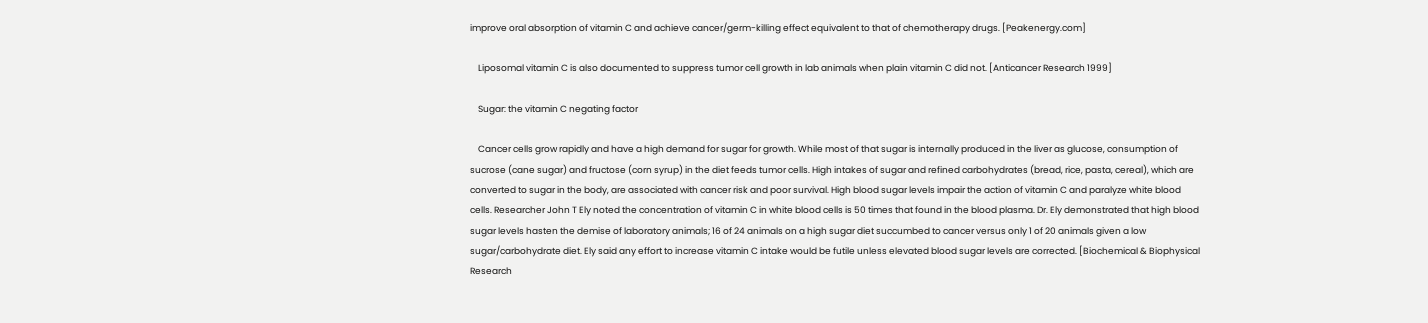improve oral absorption of vitamin C and achieve cancer/germ-killing effect equivalent to that of chemotherapy drugs. [Peakenergy.com]

    Liposomal vitamin C is also documented to suppress tumor cell growth in lab animals when plain vitamin C did not. [Anticancer Research 1999]

    Sugar: the vitamin C negating factor

    Cancer cells grow rapidly and have a high demand for sugar for growth. While most of that sugar is internally produced in the liver as glucose, consumption of sucrose (cane sugar) and fructose (corn syrup) in the diet feeds tumor cells. High intakes of sugar and refined carbohydrates (bread, rice, pasta, cereal), which are converted to sugar in the body, are associated with cancer risk and poor survival. High blood sugar levels impair the action of vitamin C and paralyze white blood cells. Researcher John T Ely noted the concentration of vitamin C in white blood cells is 50 times that found in the blood plasma. Dr. Ely demonstrated that high blood sugar levels hasten the demise of laboratory animals; 16 of 24 animals on a high sugar diet succumbed to cancer versus only 1 of 20 animals given a low sugar/carbohydrate diet. Ely said any effort to increase vitamin C intake would be futile unless elevated blood sugar levels are corrected. [Biochemical & Biophysical Research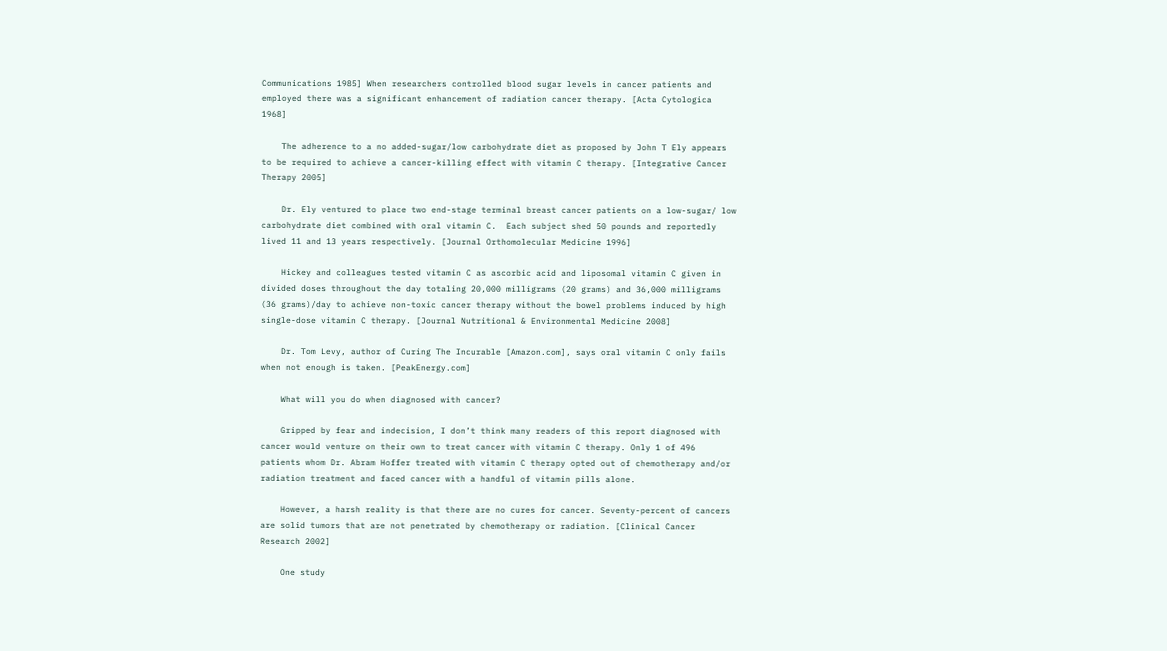Communications 1985] When researchers controlled blood sugar levels in cancer patients and employed there was a significant enhancement of radiation cancer therapy. [Acta Cytologica 1968]

    The adherence to a no added-sugar/low carbohydrate diet as proposed by John T Ely appears to be required to achieve a cancer-killing effect with vitamin C therapy. [Integrative Cancer Therapy 2005]

    Dr. Ely ventured to place two end-stage terminal breast cancer patients on a low-sugar/ low carbohydrate diet combined with oral vitamin C.  Each subject shed 50 pounds and reportedly lived 11 and 13 years respectively. [Journal Orthomolecular Medicine 1996]

    Hickey and colleagues tested vitamin C as ascorbic acid and liposomal vitamin C given in divided doses throughout the day totaling 20,000 milligrams (20 grams) and 36,000 milligrams (36 grams)/day to achieve non-toxic cancer therapy without the bowel problems induced by high single-dose vitamin C therapy. [Journal Nutritional & Environmental Medicine 2008]

    Dr. Tom Levy, author of Curing The Incurable [Amazon.com], says oral vitamin C only fails when not enough is taken. [PeakEnergy.com]

    What will you do when diagnosed with cancer?

    Gripped by fear and indecision, I don’t think many readers of this report diagnosed with cancer would venture on their own to treat cancer with vitamin C therapy. Only 1 of 496 patients whom Dr. Abram Hoffer treated with vitamin C therapy opted out of chemotherapy and/or radiation treatment and faced cancer with a handful of vitamin pills alone.

    However, a harsh reality is that there are no cures for cancer. Seventy-percent of cancers are solid tumors that are not penetrated by chemotherapy or radiation. [Clinical Cancer Research 2002]

    One study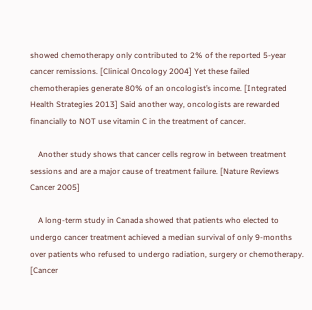showed chemotherapy only contributed to 2% of the reported 5-year cancer remissions. [Clinical Oncology 2004] Yet these failed chemotherapies generate 80% of an oncologist’s income. [Integrated Health Strategies 2013] Said another way, oncologists are rewarded financially to NOT use vitamin C in the treatment of cancer.

    Another study shows that cancer cells regrow in between treatment sessions and are a major cause of treatment failure. [Nature Reviews Cancer 2005]

    A long-term study in Canada showed that patients who elected to undergo cancer treatment achieved a median survival of only 9-months over patients who refused to undergo radiation, surgery or chemotherapy. [Cancer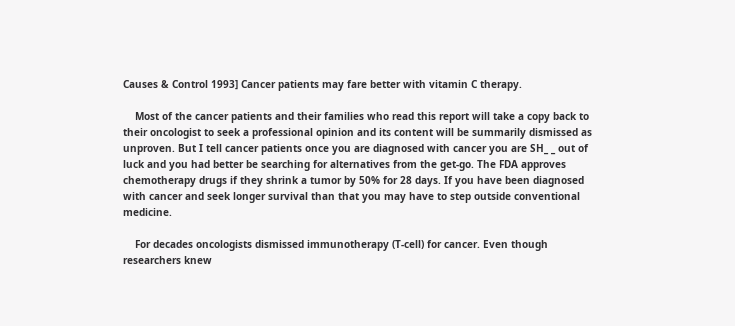Causes & Control 1993] Cancer patients may fare better with vitamin C therapy.

    Most of the cancer patients and their families who read this report will take a copy back to their oncologist to seek a professional opinion and its content will be summarily dismissed as unproven. But I tell cancer patients once you are diagnosed with cancer you are SH_ _ out of luck and you had better be searching for alternatives from the get-go. The FDA approves chemotherapy drugs if they shrink a tumor by 50% for 28 days. If you have been diagnosed with cancer and seek longer survival than that you may have to step outside conventional medicine.

    For decades oncologists dismissed immunotherapy (T-cell) for cancer. Even though researchers knew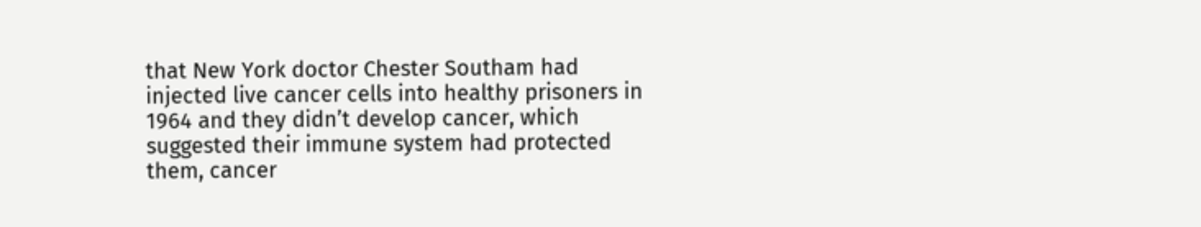that New York doctor Chester Southam had injected live cancer cells into healthy prisoners in 1964 and they didn’t develop cancer, which suggested their immune system had protected them, cancer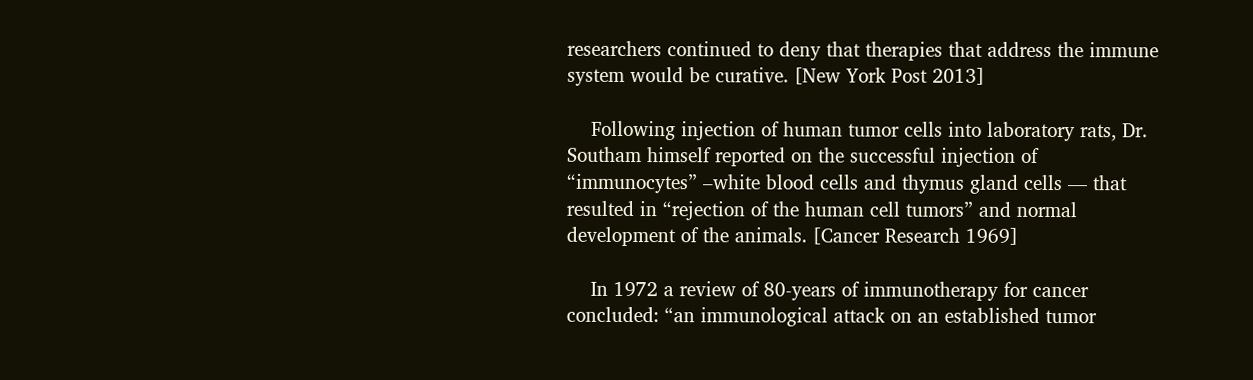researchers continued to deny that therapies that address the immune system would be curative. [New York Post 2013]

    Following injection of human tumor cells into laboratory rats, Dr. Southam himself reported on the successful injection of “immunocytes” –white blood cells and thymus gland cells — that resulted in “rejection of the human cell tumors” and normal development of the animals. [Cancer Research 1969]

    In 1972 a review of 80-years of immunotherapy for cancer concluded: “an immunological attack on an established tumor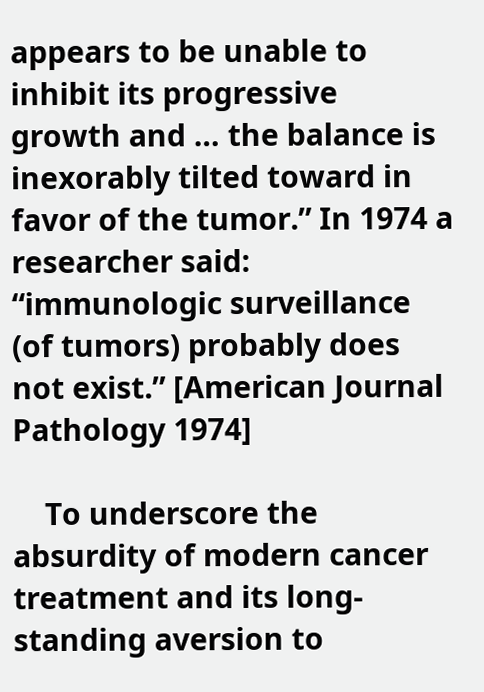appears to be unable to inhibit its progressive growth and … the balance is inexorably tilted toward in favor of the tumor.” In 1974 a researcher said: “immunologic surveillance (of tumors) probably does not exist.” [American Journal Pathology 1974]

    To underscore the absurdity of modern cancer treatment and its long-standing aversion to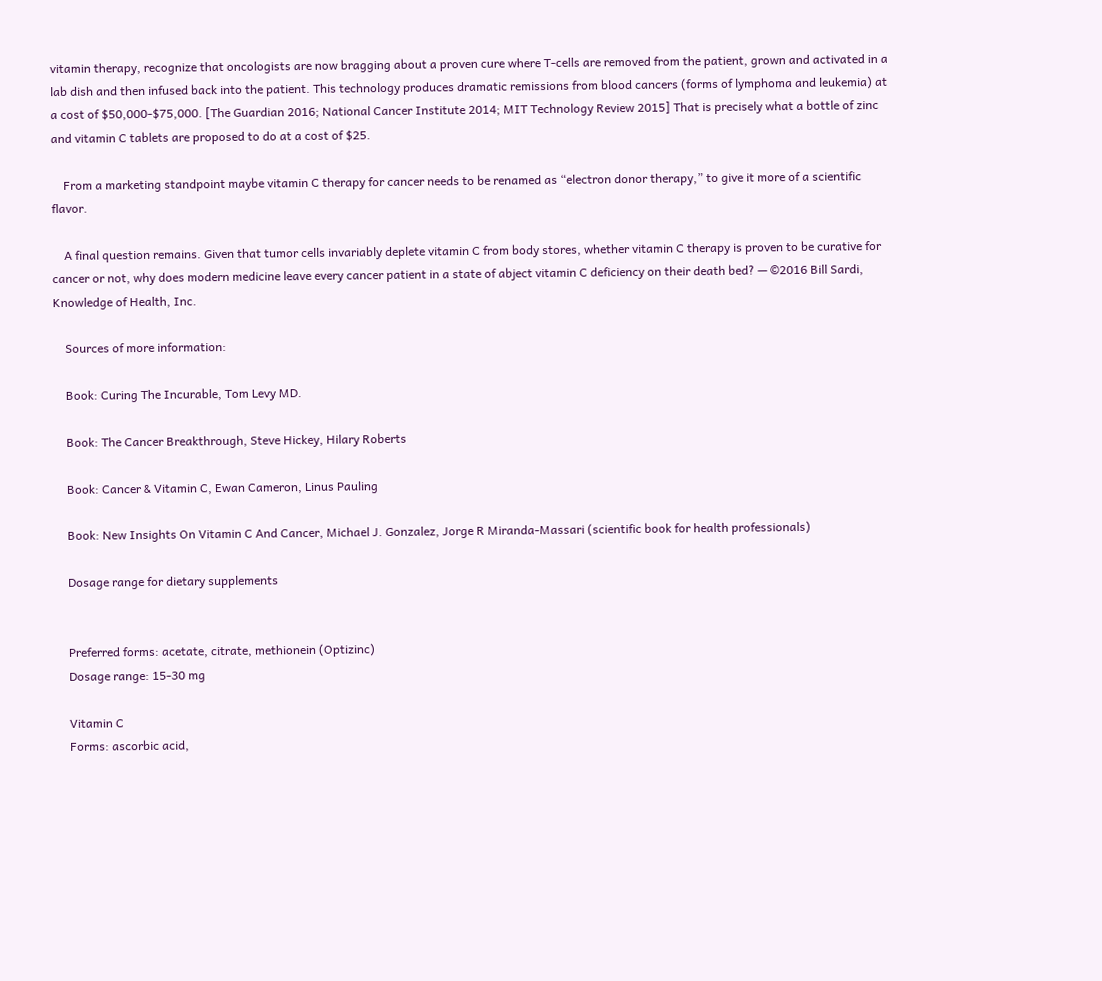vitamin therapy, recognize that oncologists are now bragging about a proven cure where T-cells are removed from the patient, grown and activated in a lab dish and then infused back into the patient. This technology produces dramatic remissions from blood cancers (forms of lymphoma and leukemia) at a cost of $50,000-$75,000. [The Guardian 2016; National Cancer Institute 2014; MIT Technology Review 2015] That is precisely what a bottle of zinc and vitamin C tablets are proposed to do at a cost of $25.

    From a marketing standpoint maybe vitamin C therapy for cancer needs to be renamed as “electron donor therapy,” to give it more of a scientific flavor.

    A final question remains. Given that tumor cells invariably deplete vitamin C from body stores, whether vitamin C therapy is proven to be curative for cancer or not, why does modern medicine leave every cancer patient in a state of abject vitamin C deficiency on their death bed? — ©2016 Bill Sardi, Knowledge of Health, Inc.

    Sources of more information:

    Book: Curing The Incurable, Tom Levy MD.

    Book: The Cancer Breakthrough, Steve Hickey, Hilary Roberts

    Book: Cancer & Vitamin C, Ewan Cameron, Linus Pauling

    Book: New Insights On Vitamin C And Cancer, Michael J. Gonzalez, Jorge R Miranda-Massari (scientific book for health professionals)

    Dosage range for dietary supplements


    Preferred forms: acetate, citrate, methionein (Optizinc)
    Dosage range: 15-30 mg

    Vitamin C
    Forms: ascorbic acid,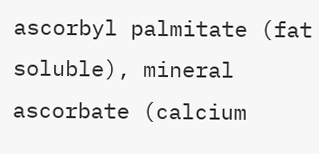ascorbyl palmitate (fat soluble), mineral ascorbate (calcium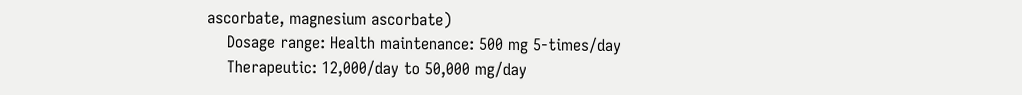ascorbate, magnesium ascorbate)
    Dosage range: Health maintenance: 500 mg 5-times/day
    Therapeutic: 12,000/day to 50,000 mg/day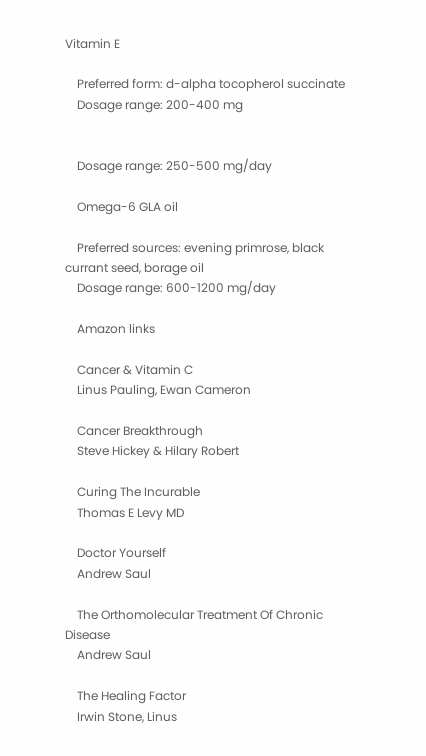Vitamin E

    Preferred form: d-alpha tocopherol succinate
    Dosage range: 200-400 mg


    Dosage range: 250-500 mg/day

    Omega-6 GLA oil

    Preferred sources: evening primrose, black currant seed, borage oil
    Dosage range: 600-1200 mg/day

    Amazon links

    Cancer & Vitamin C
    Linus Pauling, Ewan Cameron

    Cancer Breakthrough
    Steve Hickey & Hilary Robert

    Curing The Incurable
    Thomas E Levy MD

    Doctor Yourself
    Andrew Saul

    The Orthomolecular Treatment Of Chronic Disease
    Andrew Saul

    The Healing Factor
    Irwin Stone, Linus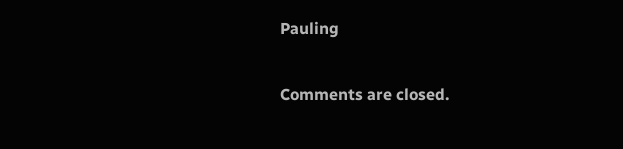Pauling

Comments are closed.